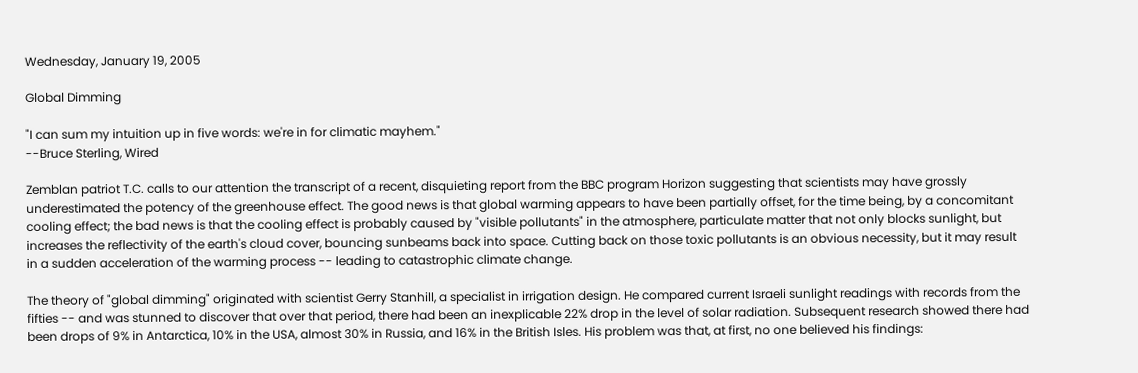Wednesday, January 19, 2005

Global Dimming

"I can sum my intuition up in five words: we're in for climatic mayhem."
--Bruce Sterling, Wired

Zemblan patriot T.C. calls to our attention the transcript of a recent, disquieting report from the BBC program Horizon suggesting that scientists may have grossly underestimated the potency of the greenhouse effect. The good news is that global warming appears to have been partially offset, for the time being, by a concomitant cooling effect; the bad news is that the cooling effect is probably caused by "visible pollutants" in the atmosphere, particulate matter that not only blocks sunlight, but increases the reflectivity of the earth's cloud cover, bouncing sunbeams back into space. Cutting back on those toxic pollutants is an obvious necessity, but it may result in a sudden acceleration of the warming process -- leading to catastrophic climate change.

The theory of "global dimming" originated with scientist Gerry Stanhill, a specialist in irrigation design. He compared current Israeli sunlight readings with records from the fifties -- and was stunned to discover that over that period, there had been an inexplicable 22% drop in the level of solar radiation. Subsequent research showed there had been drops of 9% in Antarctica, 10% in the USA, almost 30% in Russia, and 16% in the British Isles. His problem was that, at first, no one believed his findings: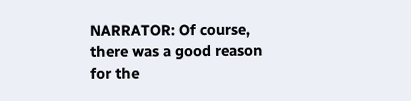NARRATOR: Of course, there was a good reason for the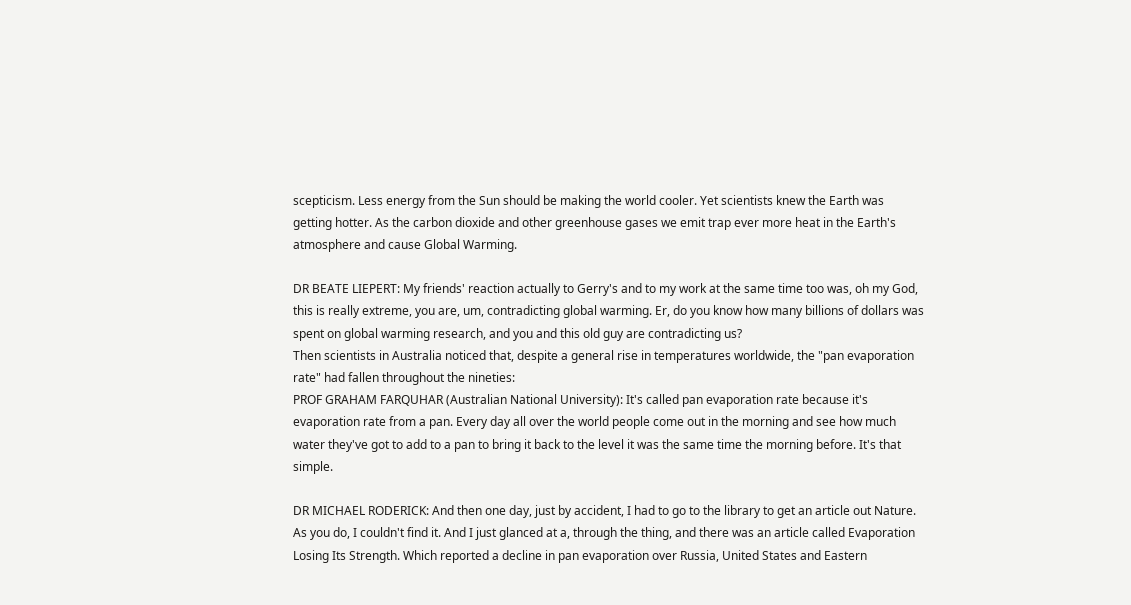scepticism. Less energy from the Sun should be making the world cooler. Yet scientists knew the Earth was getting hotter. As the carbon dioxide and other greenhouse gases we emit trap ever more heat in the Earth's atmosphere and cause Global Warming.

DR BEATE LIEPERT: My friends' reaction actually to Gerry's and to my work at the same time too was, oh my God, this is really extreme, you are, um, contradicting global warming. Er, do you know how many billions of dollars was spent on global warming research, and you and this old guy are contradicting us?
Then scientists in Australia noticed that, despite a general rise in temperatures worldwide, the "pan evaporation rate" had fallen throughout the nineties:
PROF GRAHAM FARQUHAR (Australian National University): It's called pan evaporation rate because it's evaporation rate from a pan. Every day all over the world people come out in the morning and see how much water they've got to add to a pan to bring it back to the level it was the same time the morning before. It's that simple.

DR MICHAEL RODERICK: And then one day, just by accident, I had to go to the library to get an article out Nature. As you do, I couldn't find it. And I just glanced at a, through the thing, and there was an article called Evaporation Losing Its Strength. Which reported a decline in pan evaporation over Russia, United States and Eastern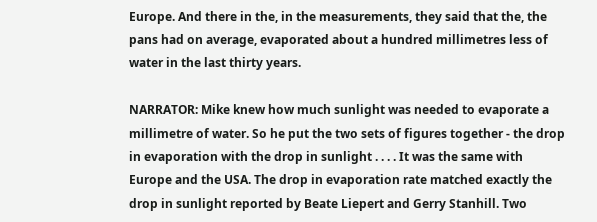Europe. And there in the, in the measurements, they said that the, the pans had on average, evaporated about a hundred millimetres less of water in the last thirty years.

NARRATOR: Mike knew how much sunlight was needed to evaporate a millimetre of water. So he put the two sets of figures together - the drop in evaporation with the drop in sunlight . . . . It was the same with Europe and the USA. The drop in evaporation rate matched exactly the drop in sunlight reported by Beate Liepert and Gerry Stanhill. Two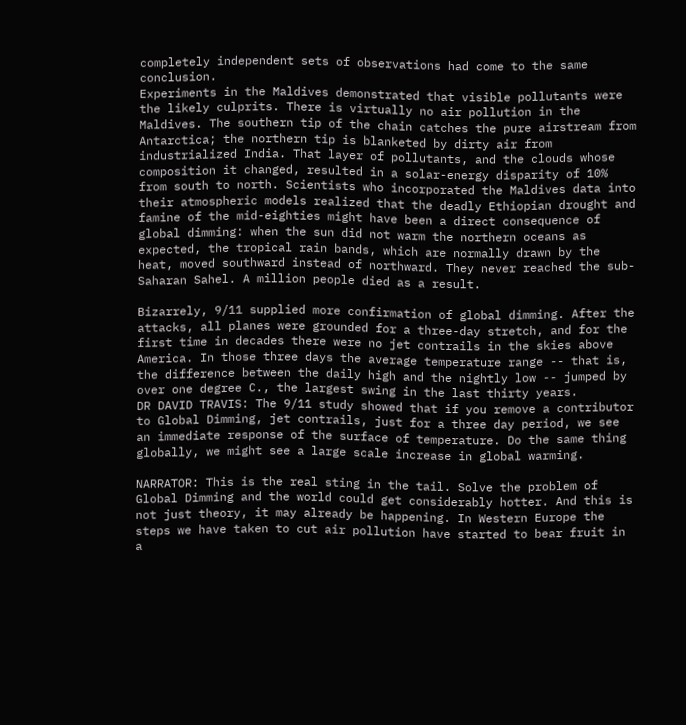completely independent sets of observations had come to the same conclusion.
Experiments in the Maldives demonstrated that visible pollutants were the likely culprits. There is virtually no air pollution in the Maldives. The southern tip of the chain catches the pure airstream from Antarctica; the northern tip is blanketed by dirty air from industrialized India. That layer of pollutants, and the clouds whose composition it changed, resulted in a solar-energy disparity of 10% from south to north. Scientists who incorporated the Maldives data into their atmospheric models realized that the deadly Ethiopian drought and famine of the mid-eighties might have been a direct consequence of global dimming: when the sun did not warm the northern oceans as expected, the tropical rain bands, which are normally drawn by the heat, moved southward instead of northward. They never reached the sub-Saharan Sahel. A million people died as a result.

Bizarrely, 9/11 supplied more confirmation of global dimming. After the attacks, all planes were grounded for a three-day stretch, and for the first time in decades there were no jet contrails in the skies above America. In those three days the average temperature range -- that is, the difference between the daily high and the nightly low -- jumped by over one degree C., the largest swing in the last thirty years.
DR DAVID TRAVIS: The 9/11 study showed that if you remove a contributor to Global Dimming, jet contrails, just for a three day period, we see an immediate response of the surface of temperature. Do the same thing globally, we might see a large scale increase in global warming.

NARRATOR: This is the real sting in the tail. Solve the problem of Global Dimming and the world could get considerably hotter. And this is not just theory, it may already be happening. In Western Europe the steps we have taken to cut air pollution have started to bear fruit in a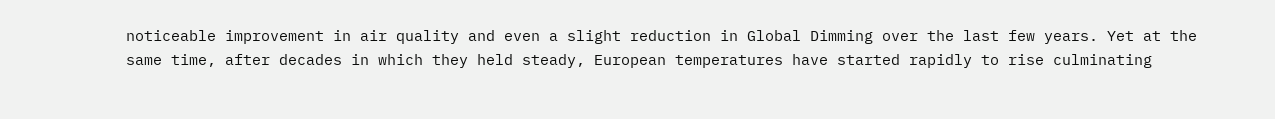noticeable improvement in air quality and even a slight reduction in Global Dimming over the last few years. Yet at the same time, after decades in which they held steady, European temperatures have started rapidly to rise culminating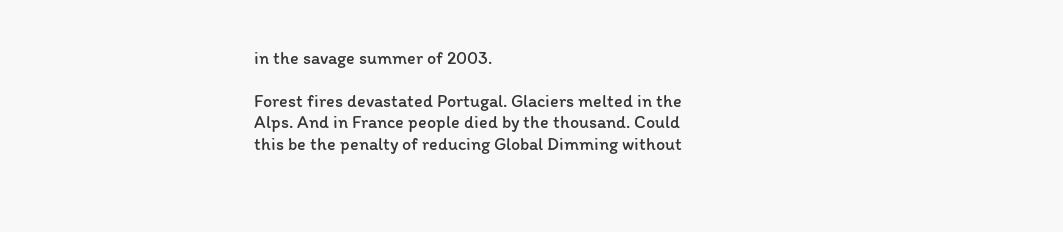in the savage summer of 2003.

Forest fires devastated Portugal. Glaciers melted in the Alps. And in France people died by the thousand. Could this be the penalty of reducing Global Dimming without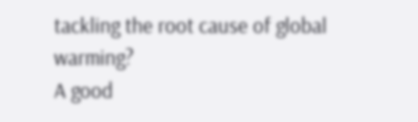tackling the root cause of global warming?
A good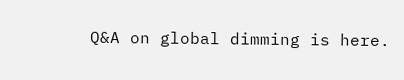Q&A on global dimming is here.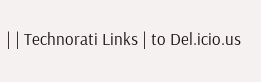| | Technorati Links | to Del.icio.us